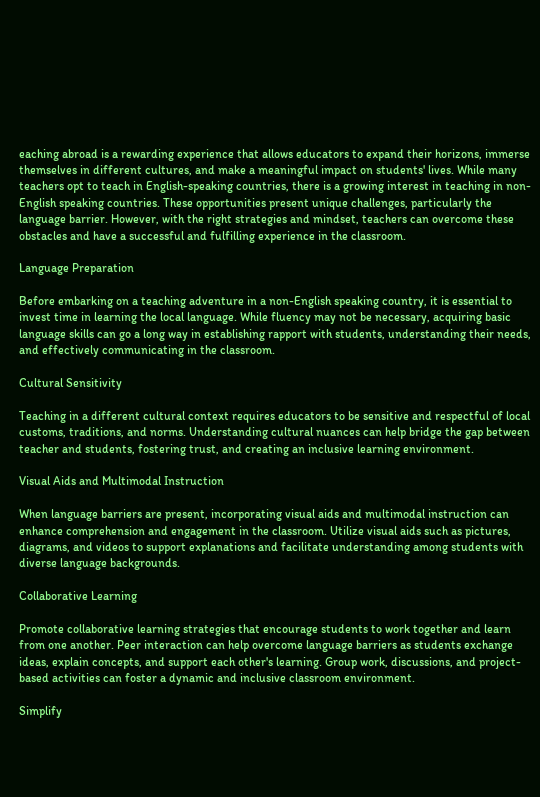eaching abroad is a rewarding experience that allows educators to expand their horizons, immerse themselves in different cultures, and make a meaningful impact on students' lives. While many teachers opt to teach in English-speaking countries, there is a growing interest in teaching in non-English speaking countries. These opportunities present unique challenges, particularly the language barrier. However, with the right strategies and mindset, teachers can overcome these obstacles and have a successful and fulfilling experience in the classroom.

Language Preparation

Before embarking on a teaching adventure in a non-English speaking country, it is essential to invest time in learning the local language. While fluency may not be necessary, acquiring basic language skills can go a long way in establishing rapport with students, understanding their needs, and effectively communicating in the classroom.

Cultural Sensitivity

Teaching in a different cultural context requires educators to be sensitive and respectful of local customs, traditions, and norms. Understanding cultural nuances can help bridge the gap between teacher and students, fostering trust, and creating an inclusive learning environment.

Visual Aids and Multimodal Instruction

When language barriers are present, incorporating visual aids and multimodal instruction can enhance comprehension and engagement in the classroom. Utilize visual aids such as pictures, diagrams, and videos to support explanations and facilitate understanding among students with diverse language backgrounds.

Collaborative Learning

Promote collaborative learning strategies that encourage students to work together and learn from one another. Peer interaction can help overcome language barriers as students exchange ideas, explain concepts, and support each other's learning. Group work, discussions, and project-based activities can foster a dynamic and inclusive classroom environment.

Simplify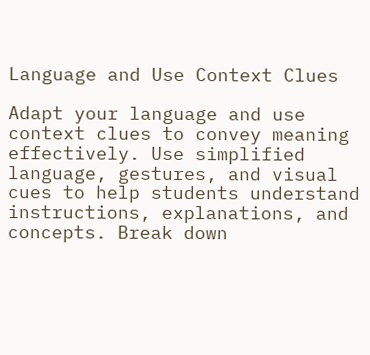Language and Use Context Clues

Adapt your language and use context clues to convey meaning effectively. Use simplified language, gestures, and visual cues to help students understand instructions, explanations, and concepts. Break down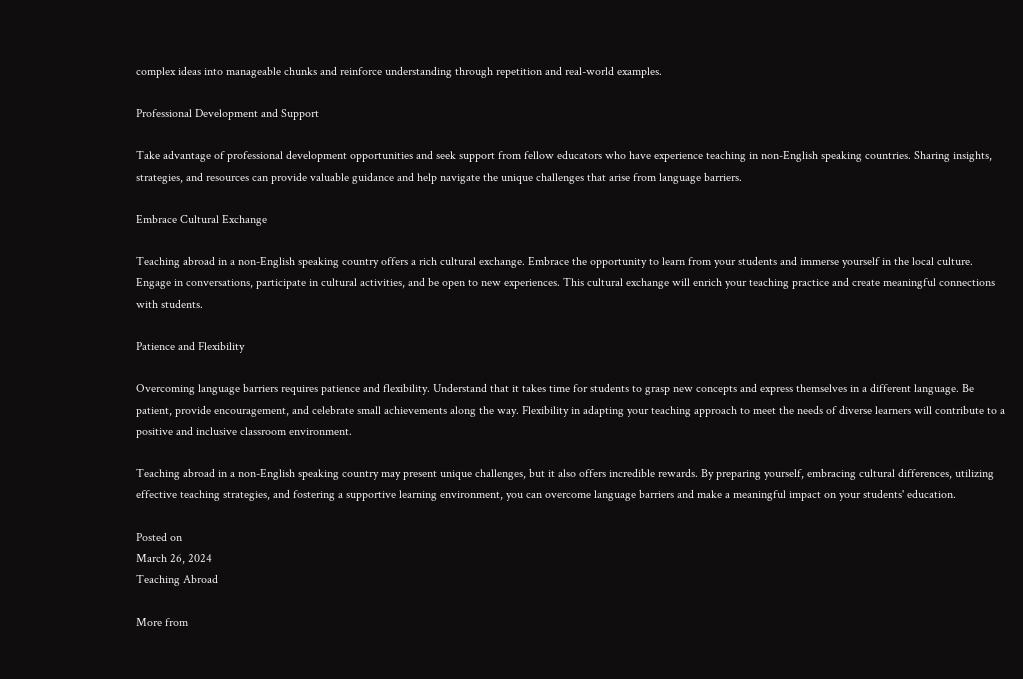complex ideas into manageable chunks and reinforce understanding through repetition and real-world examples.

Professional Development and Support

Take advantage of professional development opportunities and seek support from fellow educators who have experience teaching in non-English speaking countries. Sharing insights, strategies, and resources can provide valuable guidance and help navigate the unique challenges that arise from language barriers.

Embrace Cultural Exchange

Teaching abroad in a non-English speaking country offers a rich cultural exchange. Embrace the opportunity to learn from your students and immerse yourself in the local culture. Engage in conversations, participate in cultural activities, and be open to new experiences. This cultural exchange will enrich your teaching practice and create meaningful connections with students.

Patience and Flexibility

Overcoming language barriers requires patience and flexibility. Understand that it takes time for students to grasp new concepts and express themselves in a different language. Be patient, provide encouragement, and celebrate small achievements along the way. Flexibility in adapting your teaching approach to meet the needs of diverse learners will contribute to a positive and inclusive classroom environment.

Teaching abroad in a non-English speaking country may present unique challenges, but it also offers incredible rewards. By preparing yourself, embracing cultural differences, utilizing effective teaching strategies, and fostering a supportive learning environment, you can overcome language barriers and make a meaningful impact on your students' education.

Posted on
March 26, 2024
Teaching Abroad

More from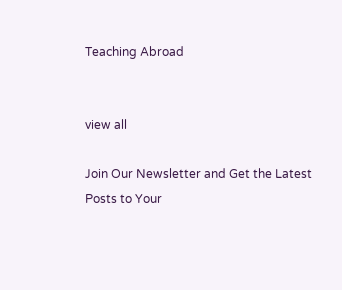Teaching Abroad


view all

Join Our Newsletter and Get the Latest
Posts to Your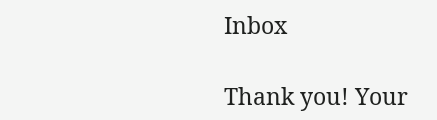Inbox

Thank you! Your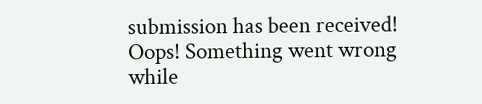submission has been received!
Oops! Something went wrong while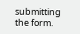submitting the form.